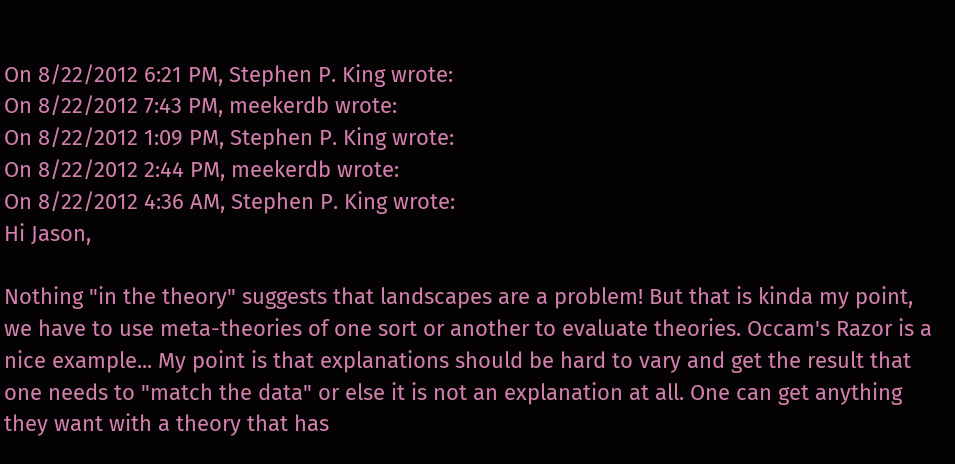On 8/22/2012 6:21 PM, Stephen P. King wrote:
On 8/22/2012 7:43 PM, meekerdb wrote:
On 8/22/2012 1:09 PM, Stephen P. King wrote:
On 8/22/2012 2:44 PM, meekerdb wrote:
On 8/22/2012 4:36 AM, Stephen P. King wrote:
Hi Jason,

Nothing "in the theory" suggests that landscapes are a problem! But that is kinda my point, we have to use meta-theories of one sort or another to evaluate theories. Occam's Razor is a nice example... My point is that explanations should be hard to vary and get the result that one needs to "match the data" or else it is not an explanation at all. One can get anything they want with a theory that has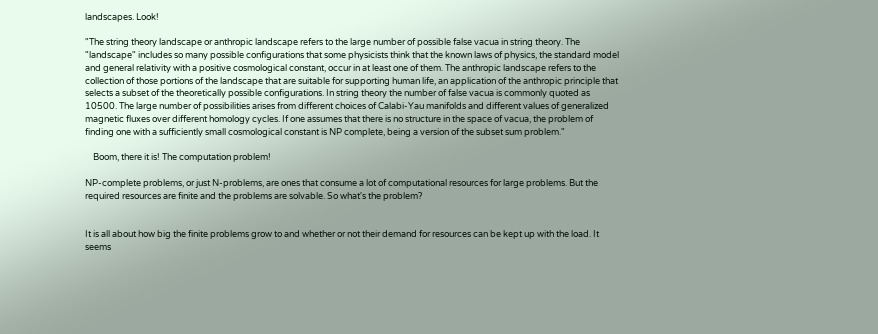landscapes. Look!

"The string theory landscape or anthropic landscape refers to the large number of possible false vacua in string theory. The "landscape" includes so many possible configurations that some physicists think that the known laws of physics, the standard model and general relativity with a positive cosmological constant, occur in at least one of them. The anthropic landscape refers to the collection of those portions of the landscape that are suitable for supporting human life, an application of the anthropic principle that selects a subset of the theoretically possible configurations. In string theory the number of false vacua is commonly quoted as 10500. The large number of possibilities arises from different choices of Calabi-Yau manifolds and different values of generalized magnetic fluxes over different homology cycles. If one assumes that there is no structure in the space of vacua, the problem of finding one with a sufficiently small cosmological constant is NP complete, being a version of the subset sum problem."

    Boom, there it is! The computation problem!

NP-complete problems, or just N-problems, are ones that consume a lot of computational resources for large problems. But the required resources are finite and the problems are solvable. So what's the problem?


It is all about how big the finite problems grow to and whether or not their demand for resources can be kept up with the load. It seems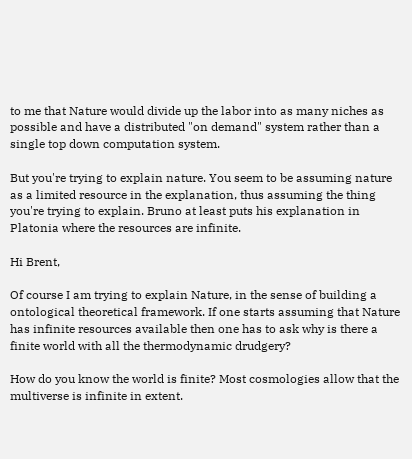to me that Nature would divide up the labor into as many niches as possible and have a distributed "on demand" system rather than a single top down computation system.

But you're trying to explain nature. You seem to be assuming nature as a limited resource in the explanation, thus assuming the thing you're trying to explain. Bruno at least puts his explanation in Platonia where the resources are infinite.

Hi Brent,

Of course I am trying to explain Nature, in the sense of building a ontological theoretical framework. If one starts assuming that Nature has infinite resources available then one has to ask why is there a finite world with all the thermodynamic drudgery?

How do you know the world is finite? Most cosmologies allow that the multiverse is infinite in extent.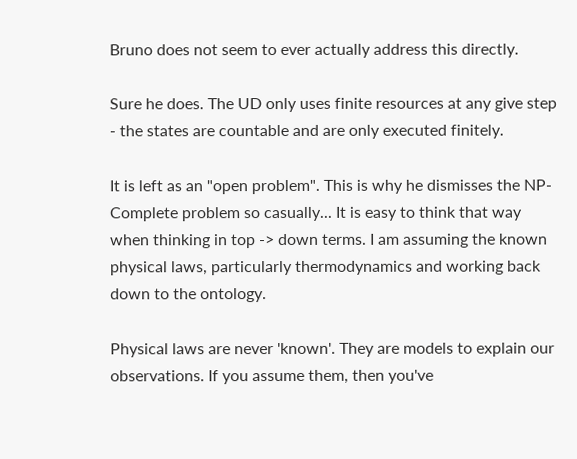Bruno does not seem to ever actually address this directly.

Sure he does. The UD only uses finite resources at any give step - the states are countable and are only executed finitely.

It is left as an "open problem". This is why he dismisses the NP-Complete problem so casually... It is easy to think that way when thinking in top -> down terms. I am assuming the known physical laws, particularly thermodynamics and working back down to the ontology.

Physical laws are never 'known'. They are models to explain our observations. If you assume them, then you've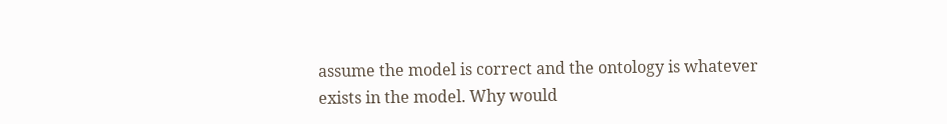assume the model is correct and the ontology is whatever exists in the model. Why would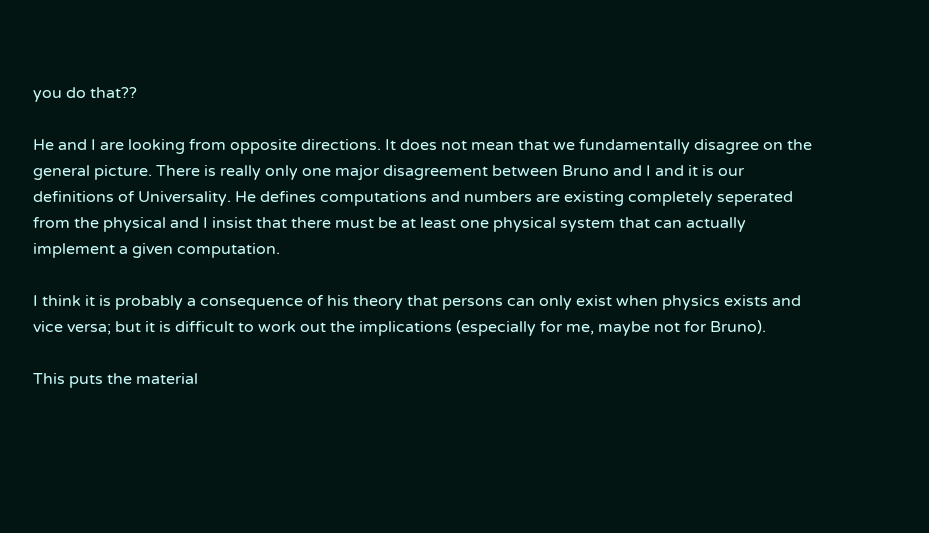you do that??

He and I are looking from opposite directions. It does not mean that we fundamentally disagree on the general picture. There is really only one major disagreement between Bruno and I and it is our definitions of Universality. He defines computations and numbers are existing completely seperated from the physical and I insist that there must be at least one physical system that can actually implement a given computation.

I think it is probably a consequence of his theory that persons can only exist when physics exists and vice versa; but it is difficult to work out the implications (especially for me, maybe not for Bruno).

This puts the material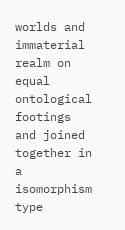worlds and immaterial realm on equal ontological footings and joined together in a isomorphism type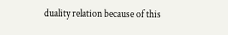duality relation because of this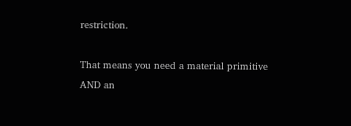restriction.

That means you need a material primitive AND an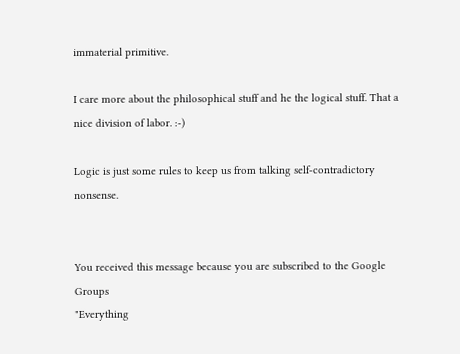immaterial primitive.

I care more about the philosophical stuff and he the logical stuff. That a nice division of labor. :-)

Logic is just some rules to keep us from talking self-contradictory nonsense.


You received this message because you are subscribed to the Google Groups
"Everything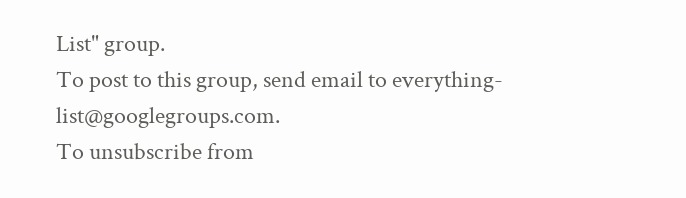List" group.
To post to this group, send email to everything-list@googlegroups.com.
To unsubscribe from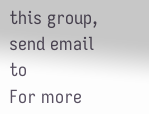this group, send email to
For more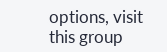options, visit this group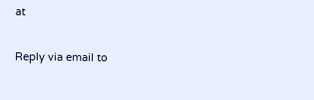at

Reply via email to